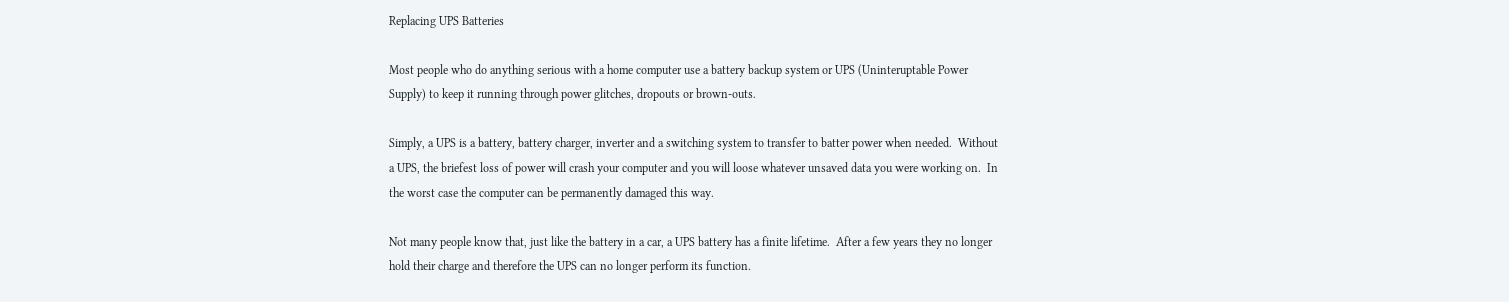Replacing UPS Batteries

Most people who do anything serious with a home computer use a battery backup system or UPS (Uninteruptable Power Supply) to keep it running through power glitches, dropouts or brown-outs.

Simply, a UPS is a battery, battery charger, inverter and a switching system to transfer to batter power when needed.  Without a UPS, the briefest loss of power will crash your computer and you will loose whatever unsaved data you were working on.  In the worst case the computer can be permanently damaged this way.

Not many people know that, just like the battery in a car, a UPS battery has a finite lifetime.  After a few years they no longer hold their charge and therefore the UPS can no longer perform its function.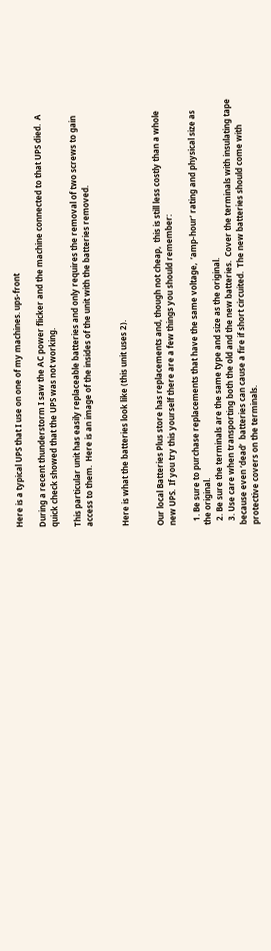Here is a typical UPS that I use on one of my machines. ups-front

During a recent thunderstorm I saw the AC power flicker and the machine connected to that UPS died.  A quick check showed that the UPS was not working.

This particular unit has easily replaceable batteries and only requires the removal of two screws to gain access to them.  Here is an image of the insides of the unit with the batteries removed.


Here is what the batteries look like (this unit uses 2).


Our local Batteries Plus store has replacements and, though not cheap,  this is still less costly than a whole new UPS.  If you try this yourself there are a few things you should remember:

  1. Be sure to purchase replacements that have the same voltage,  ‘amp-hour’ rating and physical size as the original.
  2. Be sure the terminals are the same type and size as the original.
  3. Use care when transporting both the old and the new batteries.  Cover the terminals with insulating tape because even ‘dead’  batteries can cause a fire if short circuited.  The new batteries should come with protective covers on the terminals.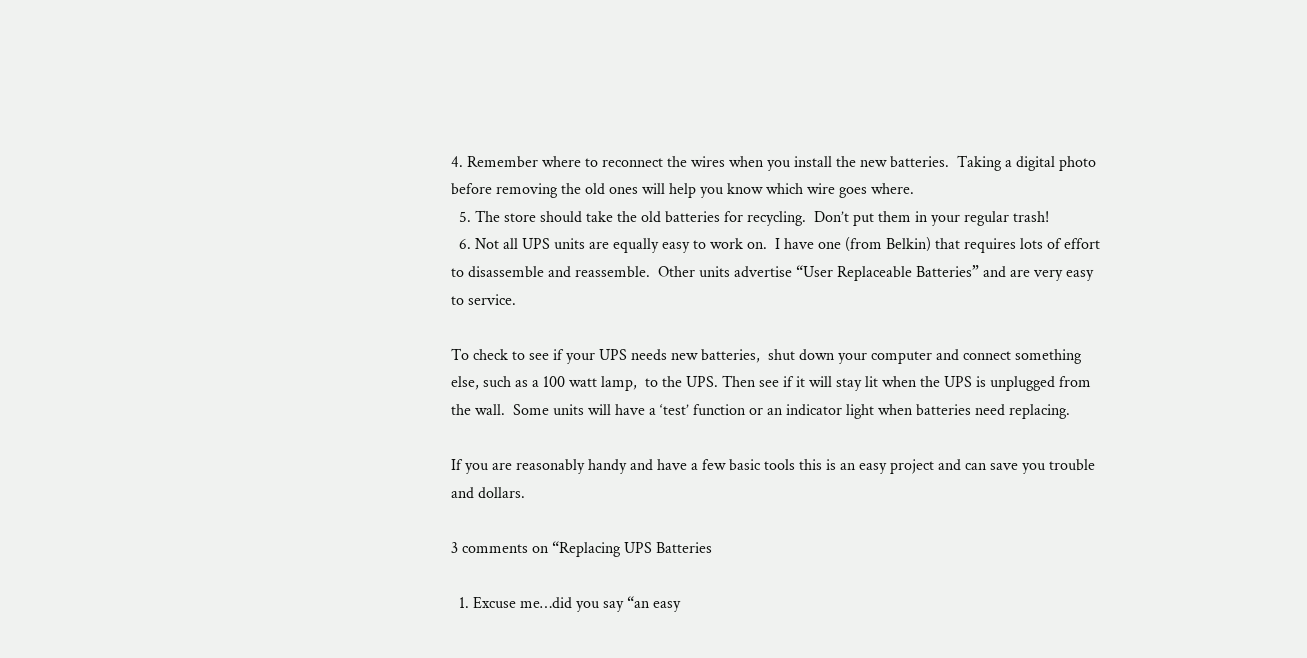4. Remember where to reconnect the wires when you install the new batteries.  Taking a digital photo before removing the old ones will help you know which wire goes where.
  5. The store should take the old batteries for recycling.  Don’t put them in your regular trash!
  6. Not all UPS units are equally easy to work on.  I have one (from Belkin) that requires lots of effort to disassemble and reassemble.  Other units advertise “User Replaceable Batteries” and are very easy to service.

To check to see if your UPS needs new batteries,  shut down your computer and connect something else, such as a 100 watt lamp,  to the UPS. Then see if it will stay lit when the UPS is unplugged from the wall.  Some units will have a ‘test’ function or an indicator light when batteries need replacing.

If you are reasonably handy and have a few basic tools this is an easy project and can save you trouble and dollars.

3 comments on “Replacing UPS Batteries

  1. Excuse me…did you say “an easy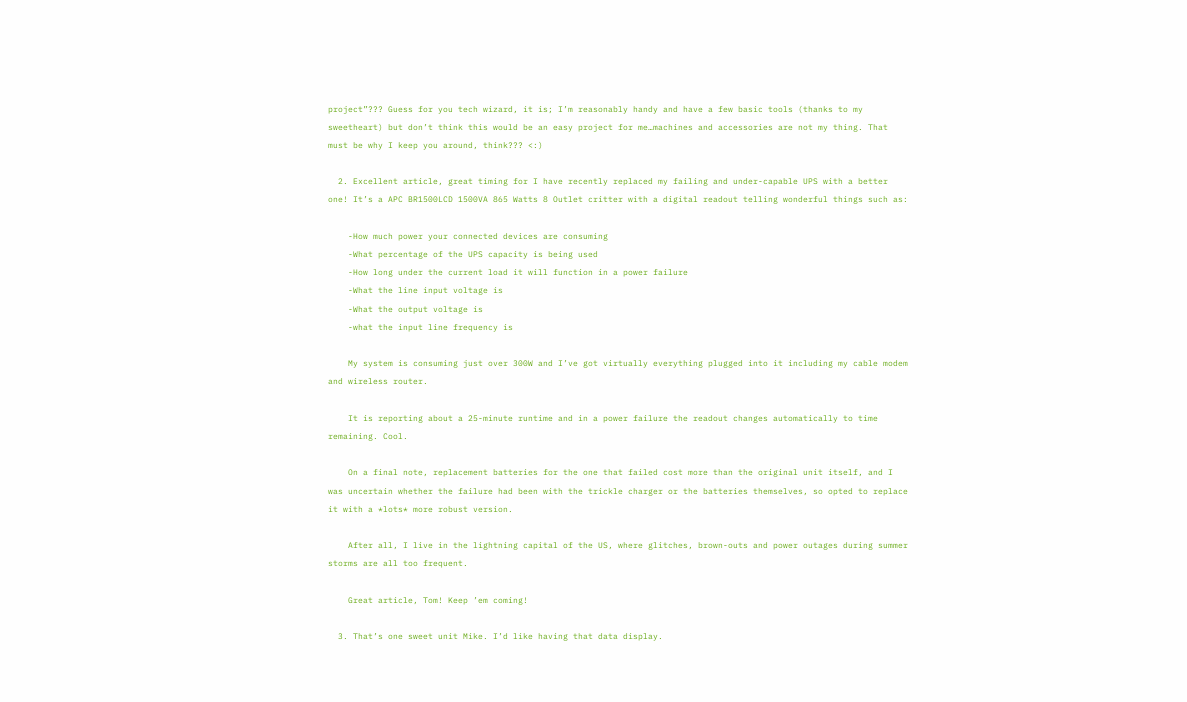project”??? Guess for you tech wizard, it is; I’m reasonably handy and have a few basic tools (thanks to my sweetheart) but don’t think this would be an easy project for me…machines and accessories are not my thing. That must be why I keep you around, think??? <:)

  2. Excellent article, great timing for I have recently replaced my failing and under-capable UPS with a better one! It’s a APC BR1500LCD 1500VA 865 Watts 8 Outlet critter with a digital readout telling wonderful things such as:

    -How much power your connected devices are consuming
    -What percentage of the UPS capacity is being used
    -How long under the current load it will function in a power failure
    -What the line input voltage is
    -What the output voltage is
    -what the input line frequency is

    My system is consuming just over 300W and I’ve got virtually everything plugged into it including my cable modem and wireless router.

    It is reporting about a 25-minute runtime and in a power failure the readout changes automatically to time remaining. Cool.

    On a final note, replacement batteries for the one that failed cost more than the original unit itself, and I was uncertain whether the failure had been with the trickle charger or the batteries themselves, so opted to replace it with a *lots* more robust version.

    After all, I live in the lightning capital of the US, where glitches, brown-outs and power outages during summer storms are all too frequent.

    Great article, Tom! Keep ’em coming!

  3. That’s one sweet unit Mike. I’d like having that data display.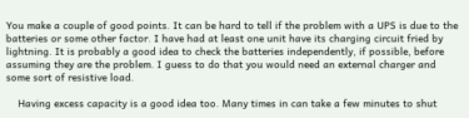You make a couple of good points. It can be hard to tell if the problem with a UPS is due to the batteries or some other factor. I have had at least one unit have its charging circuit fried by lightning. It is probably a good idea to check the batteries independently, if possible, before assuming they are the problem. I guess to do that you would need an external charger and some sort of resistive load.

    Having excess capacity is a good idea too. Many times in can take a few minutes to shut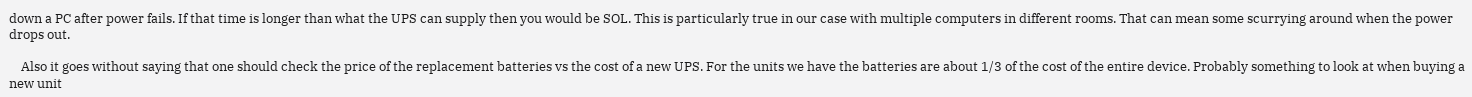down a PC after power fails. If that time is longer than what the UPS can supply then you would be SOL. This is particularly true in our case with multiple computers in different rooms. That can mean some scurrying around when the power drops out.

    Also it goes without saying that one should check the price of the replacement batteries vs the cost of a new UPS. For the units we have the batteries are about 1/3 of the cost of the entire device. Probably something to look at when buying a new unit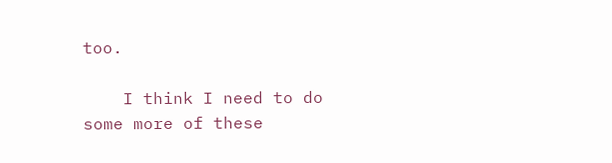too.

    I think I need to do some more of these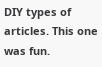DIY types of articles. This one was fun.